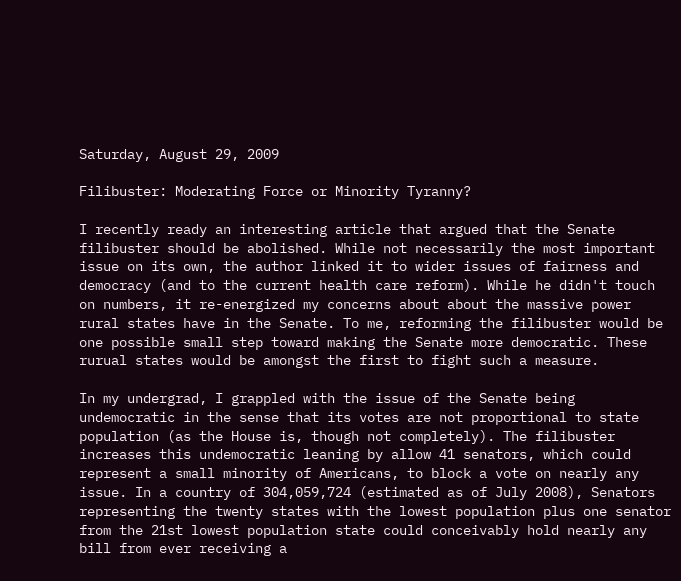Saturday, August 29, 2009

Filibuster: Moderating Force or Minority Tyranny?

I recently ready an interesting article that argued that the Senate filibuster should be abolished. While not necessarily the most important issue on its own, the author linked it to wider issues of fairness and democracy (and to the current health care reform). While he didn't touch on numbers, it re-energized my concerns about about the massive power rural states have in the Senate. To me, reforming the filibuster would be one possible small step toward making the Senate more democratic. These rurual states would be amongst the first to fight such a measure.

In my undergrad, I grappled with the issue of the Senate being undemocratic in the sense that its votes are not proportional to state population (as the House is, though not completely). The filibuster increases this undemocratic leaning by allow 41 senators, which could represent a small minority of Americans, to block a vote on nearly any issue. In a country of 304,059,724 (estimated as of July 2008), Senators representing the twenty states with the lowest population plus one senator from the 21st lowest population state could conceivably hold nearly any bill from ever receiving a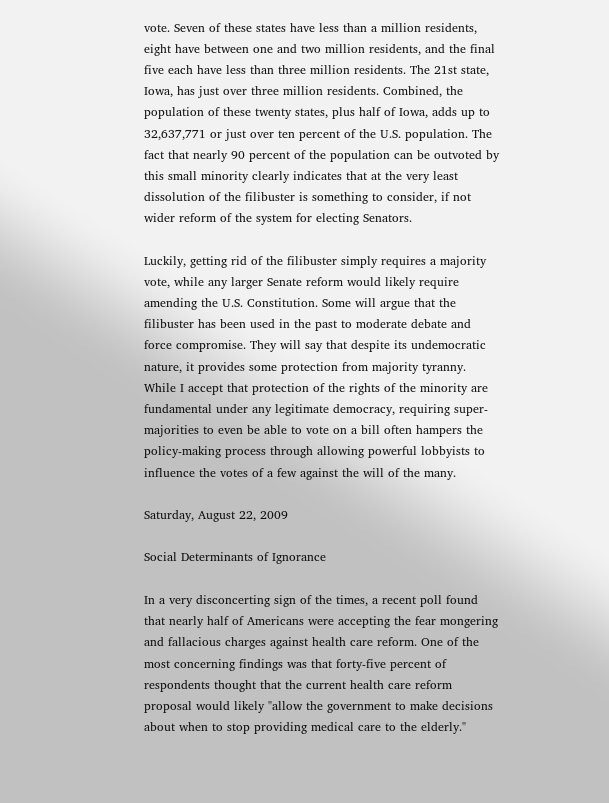vote. Seven of these states have less than a million residents, eight have between one and two million residents, and the final five each have less than three million residents. The 21st state, Iowa, has just over three million residents. Combined, the population of these twenty states, plus half of Iowa, adds up to 32,637,771 or just over ten percent of the U.S. population. The fact that nearly 90 percent of the population can be outvoted by this small minority clearly indicates that at the very least dissolution of the filibuster is something to consider, if not wider reform of the system for electing Senators.

Luckily, getting rid of the filibuster simply requires a majority vote, while any larger Senate reform would likely require amending the U.S. Constitution. Some will argue that the filibuster has been used in the past to moderate debate and force compromise. They will say that despite its undemocratic nature, it provides some protection from majority tyranny. While I accept that protection of the rights of the minority are fundamental under any legitimate democracy, requiring super-majorities to even be able to vote on a bill often hampers the policy-making process through allowing powerful lobbyists to influence the votes of a few against the will of the many.

Saturday, August 22, 2009

Social Determinants of Ignorance

In a very disconcerting sign of the times, a recent poll found that nearly half of Americans were accepting the fear mongering and fallacious charges against health care reform. One of the most concerning findings was that forty-five percent of respondents thought that the current health care reform proposal would likely "allow the government to make decisions about when to stop providing medical care to the elderly."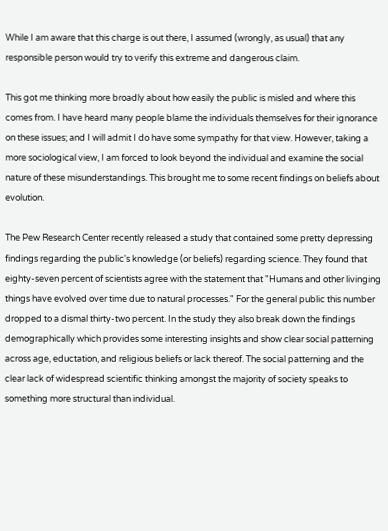While I am aware that this charge is out there, I assumed (wrongly, as usual) that any responsible person would try to verify this extreme and dangerous claim.

This got me thinking more broadly about how easily the public is misled and where this comes from. I have heard many people blame the individuals themselves for their ignorance on these issues; and I will admit I do have some sympathy for that view. However, taking a more sociological view, I am forced to look beyond the individual and examine the social nature of these misunderstandings. This brought me to some recent findings on beliefs about evolution.

The Pew Research Center recently released a study that contained some pretty depressing findings regarding the public's knowledge (or beliefs) regarding science. They found that eighty-seven percent of scientists agree with the statement that "Humans and other livinging things have evolved over time due to natural processes." For the general public this number dropped to a dismal thirty-two percent. In the study they also break down the findings demographically which provides some interesting insights and show clear social patterning across age, eductation, and religious beliefs or lack thereof. The social patterning and the clear lack of widespread scientific thinking amongst the majority of society speaks to something more structural than individual.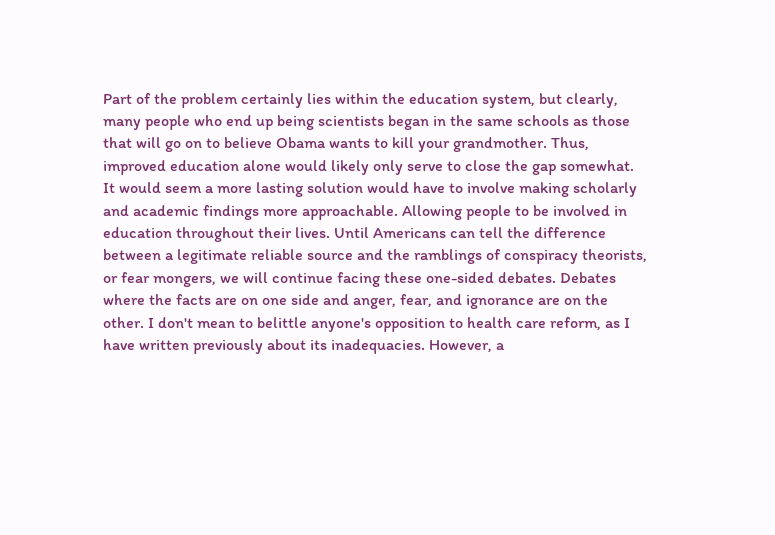Part of the problem certainly lies within the education system, but clearly, many people who end up being scientists began in the same schools as those that will go on to believe Obama wants to kill your grandmother. Thus, improved education alone would likely only serve to close the gap somewhat. It would seem a more lasting solution would have to involve making scholarly and academic findings more approachable. Allowing people to be involved in education throughout their lives. Until Americans can tell the difference between a legitimate reliable source and the ramblings of conspiracy theorists, or fear mongers, we will continue facing these one-sided debates. Debates where the facts are on one side and anger, fear, and ignorance are on the other. I don't mean to belittle anyone's opposition to health care reform, as I have written previously about its inadequacies. However, a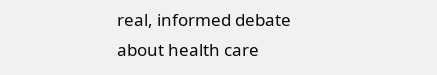real, informed debate about health care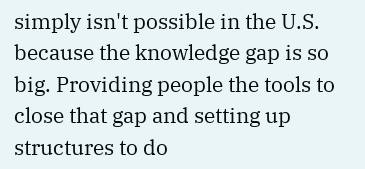simply isn't possible in the U.S. because the knowledge gap is so big. Providing people the tools to close that gap and setting up structures to do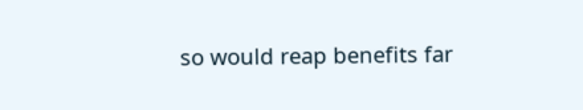so would reap benefits far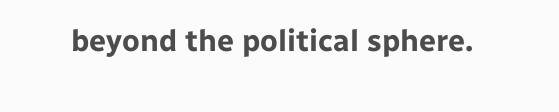beyond the political sphere.